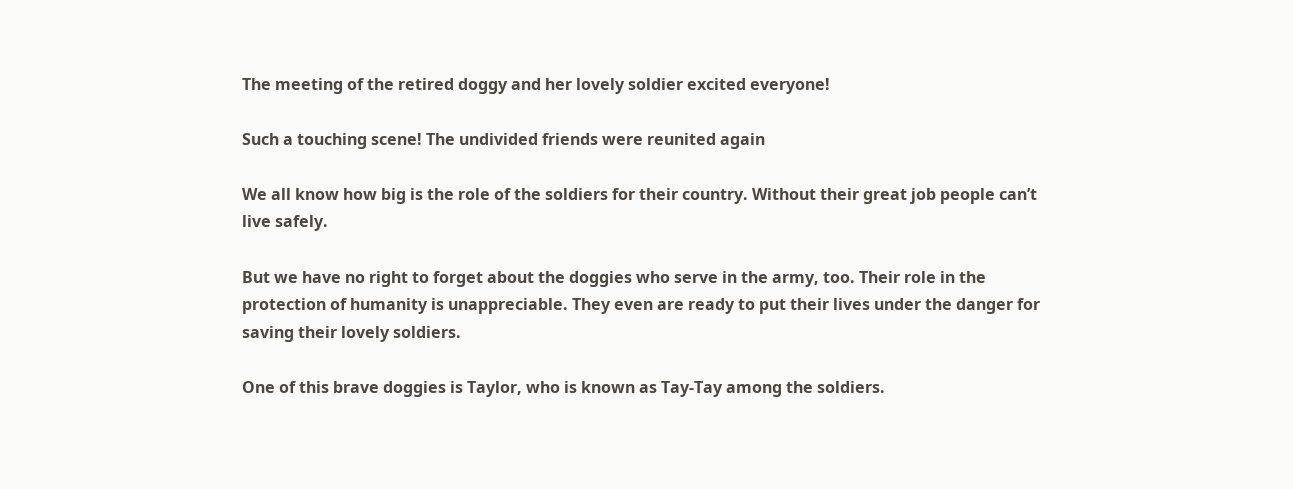The meeting of the retired doggy and her lovely soldier excited everyone!

Such a touching scene! The undivided friends were reunited again

We all know how big is the role of the soldiers for their country. Without their great job people can’t live safely.

But we have no right to forget about the doggies who serve in the army, too. Their role in the protection of humanity is unappreciable. They even are ready to put their lives under the danger for saving their lovely soldiers.

One of this brave doggies is Taylor, who is known as Tay-Tay among the soldiers.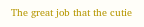The great job that the cutie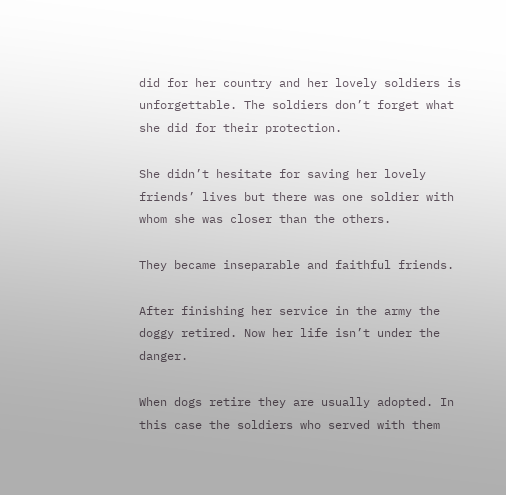did for her country and her lovely soldiers is unforgettable. The soldiers don’t forget what she did for their protection.

She didn’t hesitate for saving her lovely friends’ lives but there was one soldier with whom she was closer than the others.

They became inseparable and faithful friends.

After finishing her service in the army the doggy retired. Now her life isn’t under the danger.

When dogs retire they are usually adopted. In this case the soldiers who served with them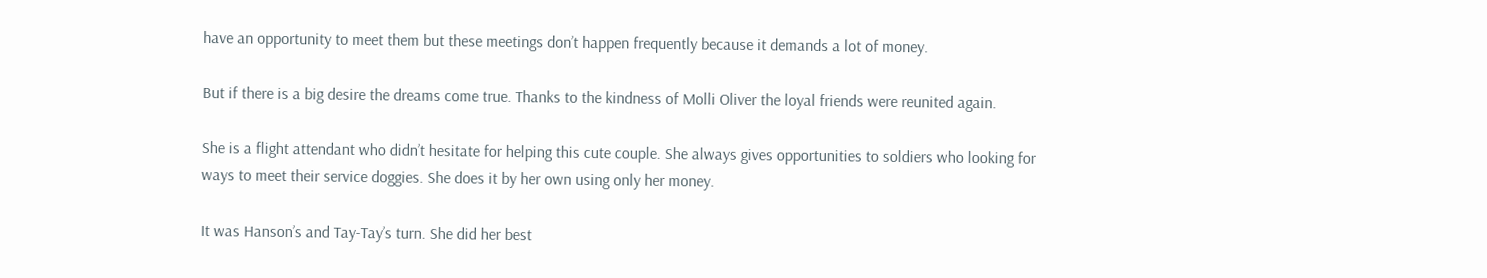have an opportunity to meet them but these meetings don’t happen frequently because it demands a lot of money.

But if there is a big desire the dreams come true. Thanks to the kindness of Molli Oliver the loyal friends were reunited again.

She is a flight attendant who didn’t hesitate for helping this cute couple. She always gives opportunities to soldiers who looking for ways to meet their service doggies. She does it by her own using only her money.

It was Hanson’s and Tay-Tay’s turn. She did her best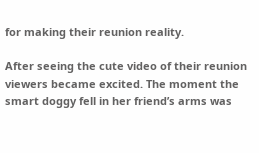for making their reunion reality.

After seeing the cute video of their reunion viewers became excited. The moment the smart doggy fell in her friend’s arms was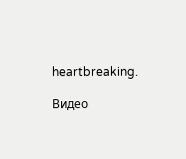heartbreaking.

Видео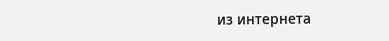из интернета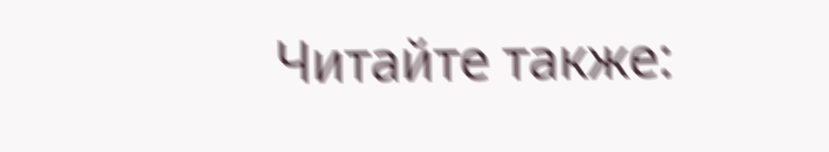Читайте также: